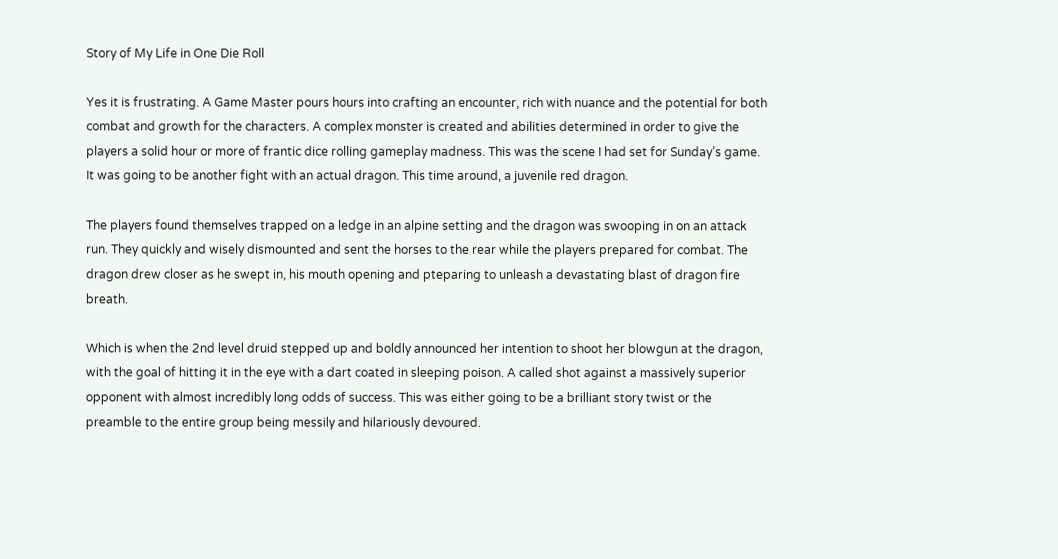Story of My Life in One Die Roll

Yes it is frustrating. A Game Master pours hours into crafting an encounter, rich with nuance and the potential for both combat and growth for the characters. A complex monster is created and abilities determined in order to give the players a solid hour or more of frantic dice rolling gameplay madness. This was the scene I had set for Sunday’s game. It was going to be another fight with an actual dragon. This time around, a juvenile red dragon.

The players found themselves trapped on a ledge in an alpine setting and the dragon was swooping in on an attack run. They quickly and wisely dismounted and sent the horses to the rear while the players prepared for combat. The dragon drew closer as he swept in, his mouth opening and pteparing to unleash a devastating blast of dragon fire breath.

Which is when the 2nd level druid stepped up and boldly announced her intention to shoot her blowgun at the dragon, with the goal of hitting it in the eye with a dart coated in sleeping poison. A called shot against a massively superior opponent with almost incredibly long odds of success. This was either going to be a brilliant story twist or the preamble to the entire group being messily and hilariously devoured.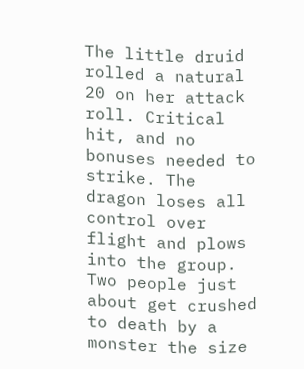The little druid rolled a natural 20 on her attack roll. Critical hit, and no bonuses needed to strike. The dragon loses all control over flight and plows into the group. Two people just about get crushed to death by a monster the size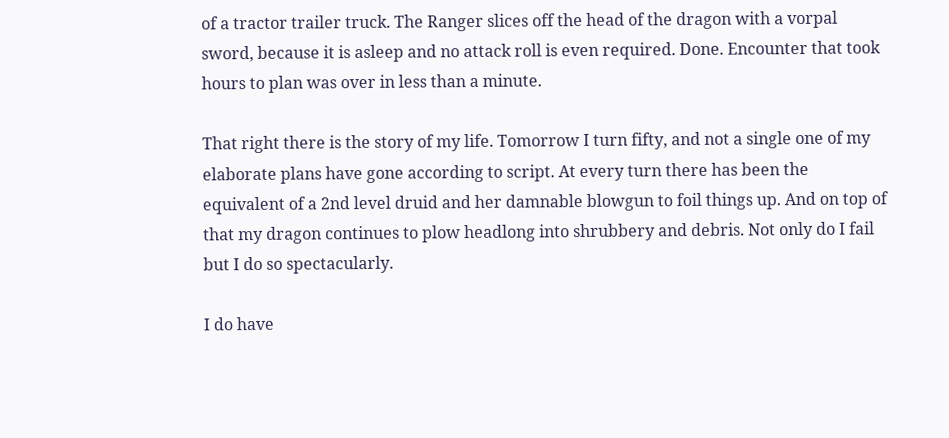of a tractor trailer truck. The Ranger slices off the head of the dragon with a vorpal sword, because it is asleep and no attack roll is even required. Done. Encounter that took hours to plan was over in less than a minute.

That right there is the story of my life. Tomorrow I turn fifty, and not a single one of my elaborate plans have gone according to script. At every turn there has been the equivalent of a 2nd level druid and her damnable blowgun to foil things up. And on top of that my dragon continues to plow headlong into shrubbery and debris. Not only do I fail but I do so spectacularly.

I do have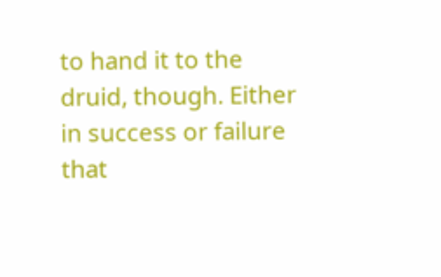to hand it to the druid, though. Either in success or failure that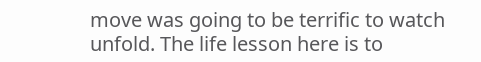move was going to be terrific to watch unfold. The life lesson here is to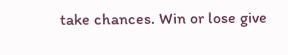take chances. Win or lose give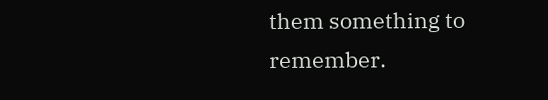them something to remember.